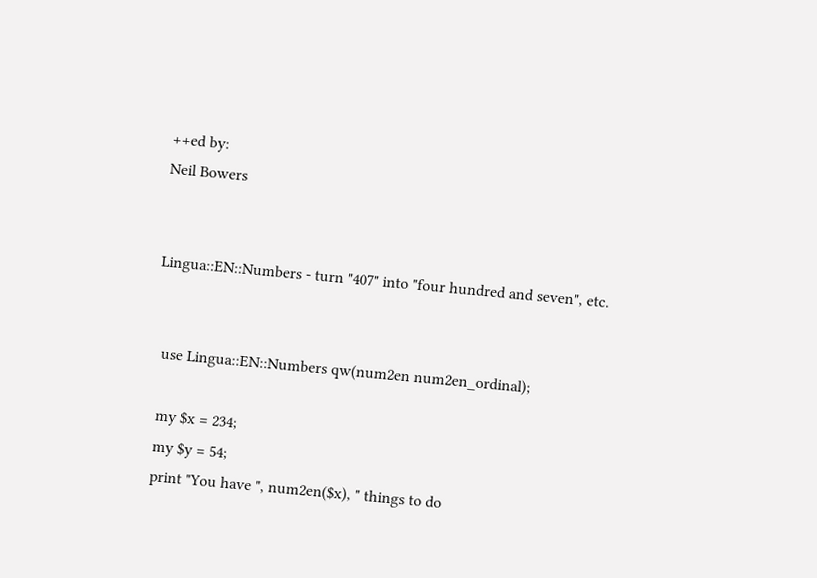++ed by:
Neil Bowers


Lingua::EN::Numbers - turn "407" into "four hundred and seven", etc.


  use Lingua::EN::Numbers qw(num2en num2en_ordinal);

  my $x = 234;
  my $y = 54;
  print "You have ", num2en($x), " things to do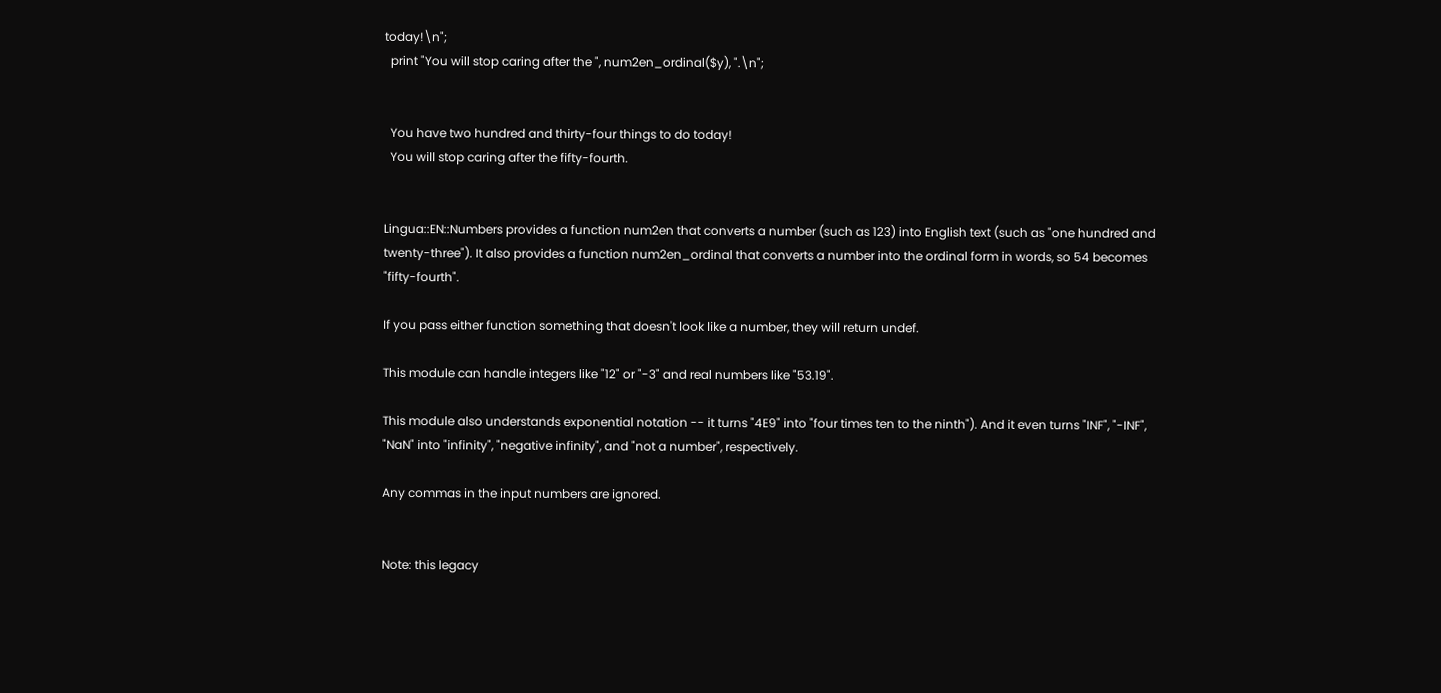today!\n";
  print "You will stop caring after the ", num2en_ordinal($y), ".\n";


  You have two hundred and thirty-four things to do today!
  You will stop caring after the fifty-fourth.


Lingua::EN::Numbers provides a function num2en that converts a number (such as 123) into English text (such as "one hundred and twenty-three"). It also provides a function num2en_ordinal that converts a number into the ordinal form in words, so 54 becomes "fifty-fourth".

If you pass either function something that doesn't look like a number, they will return undef.

This module can handle integers like "12" or "-3" and real numbers like "53.19".

This module also understands exponential notation -- it turns "4E9" into "four times ten to the ninth"). And it even turns "INF", "-INF", "NaN" into "infinity", "negative infinity", and "not a number", respectively.

Any commas in the input numbers are ignored.


Note: this legacy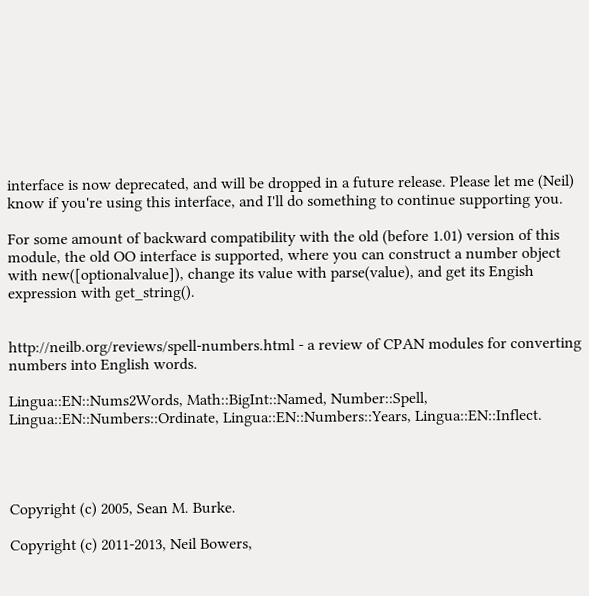interface is now deprecated, and will be dropped in a future release. Please let me (Neil) know if you're using this interface, and I'll do something to continue supporting you.

For some amount of backward compatibility with the old (before 1.01) version of this module, the old OO interface is supported, where you can construct a number object with new([optionalvalue]), change its value with parse(value), and get its Engish expression with get_string().


http://neilb.org/reviews/spell-numbers.html - a review of CPAN modules for converting numbers into English words.

Lingua::EN::Nums2Words, Math::BigInt::Named, Number::Spell, Lingua::EN::Numbers::Ordinate, Lingua::EN::Numbers::Years, Lingua::EN::Inflect.




Copyright (c) 2005, Sean M. Burke.

Copyright (c) 2011-2013, Neil Bowers,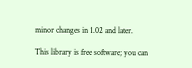minor changes in 1.02 and later.

This library is free software; you can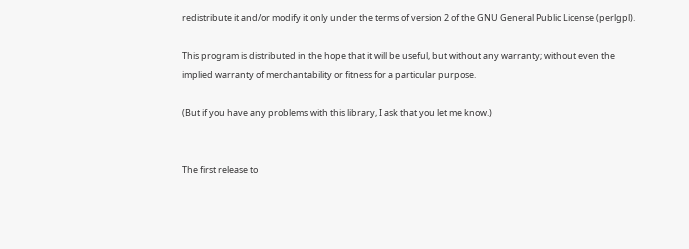redistribute it and/or modify it only under the terms of version 2 of the GNU General Public License (perlgpl).

This program is distributed in the hope that it will be useful, but without any warranty; without even the implied warranty of merchantability or fitness for a particular purpose.

(But if you have any problems with this library, I ask that you let me know.)


The first release to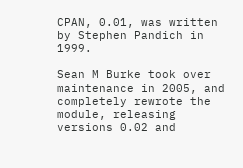CPAN, 0.01, was written by Stephen Pandich in 1999.

Sean M Burke took over maintenance in 2005, and completely rewrote the module, releasing versions 0.02 and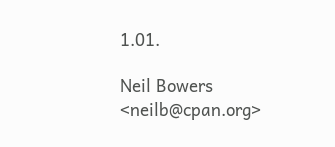1.01.

Neil Bowers <neilb@cpan.org>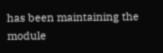has been maintaining the module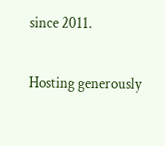since 2011.

Hosting generously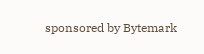sponsored by Bytemark